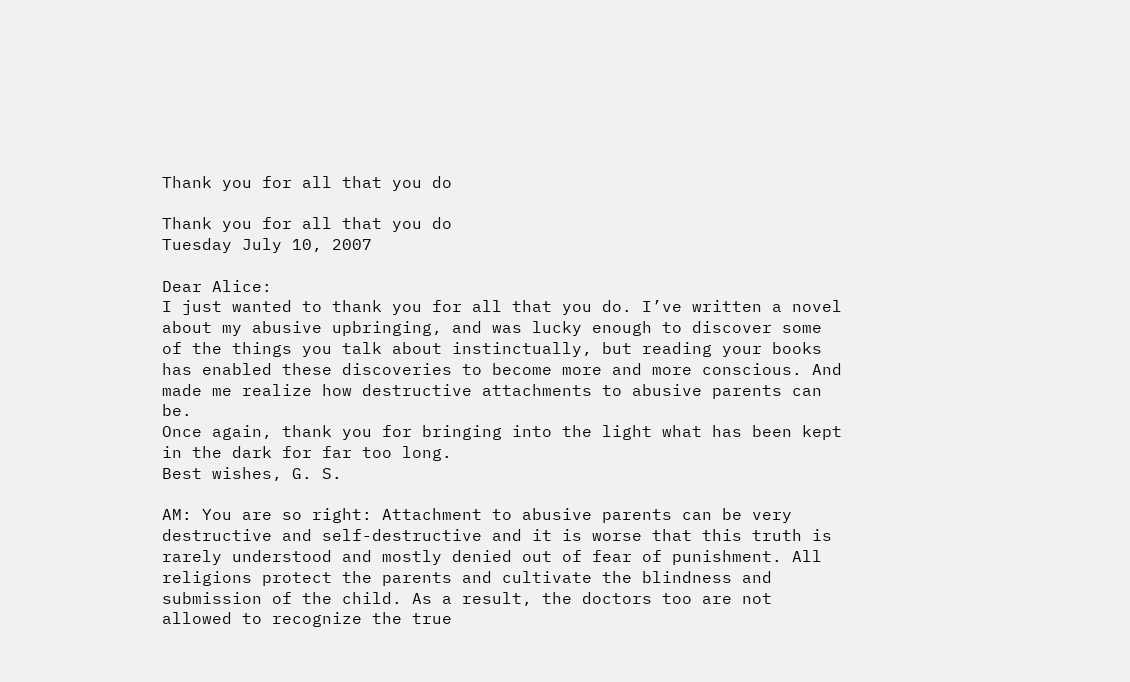Thank you for all that you do

Thank you for all that you do
Tuesday July 10, 2007

Dear Alice:
I just wanted to thank you for all that you do. I’ve written a novel about my abusive upbringing, and was lucky enough to discover some of the things you talk about instinctually, but reading your books has enabled these discoveries to become more and more conscious. And made me realize how destructive attachments to abusive parents can be.
Once again, thank you for bringing into the light what has been kept in the dark for far too long.
Best wishes, G. S.

AM: You are so right: Attachment to abusive parents can be very destructive and self-destructive and it is worse that this truth is rarely understood and mostly denied out of fear of punishment. All religions protect the parents and cultivate the blindness and submission of the child. As a result, the doctors too are not allowed to recognize the true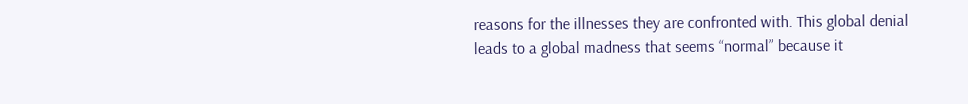reasons for the illnesses they are confronted with. This global denial leads to a global madness that seems “normal” because it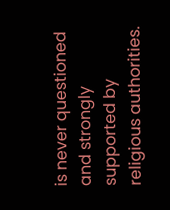is never questioned and strongly supported by religious authorities.